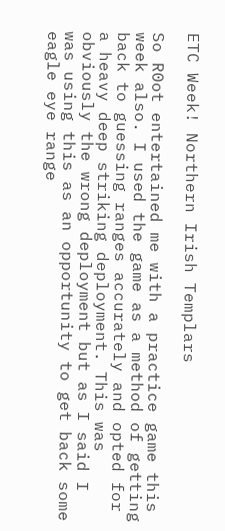ETC Week! Northern Irish Templars

So R0ot entertained me with a practice game this week also. I used the game as a method of getting back to guessing ranges accurately and opted for a heavy deep striking deployment. This was obviously the wrong deployment but as I said I was using this as an opportunity to get back some eagle eye range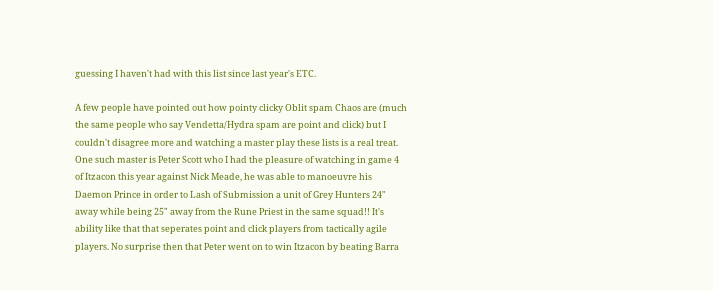guessing I haven't had with this list since last year's ETC.

A few people have pointed out how pointy clicky Oblit spam Chaos are (much the same people who say Vendetta/Hydra spam are point and click) but I couldn't disagree more and watching a master play these lists is a real treat. One such master is Peter Scott who I had the pleasure of watching in game 4 of Itzacon this year against Nick Meade, he was able to manoeuvre his Daemon Prince in order to Lash of Submission a unit of Grey Hunters 24" away while being 25" away from the Rune Priest in the same squad!! It's ability like that that seperates point and click players from tactically agile players. No surprise then that Peter went on to win Itzacon by beating Barra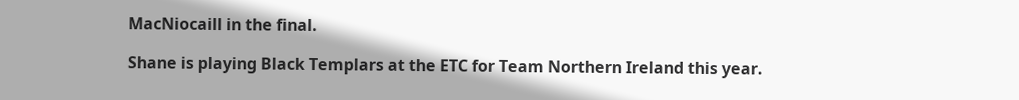MacNiocaill in the final.

Shane is playing Black Templars at the ETC for Team Northern Ireland this year.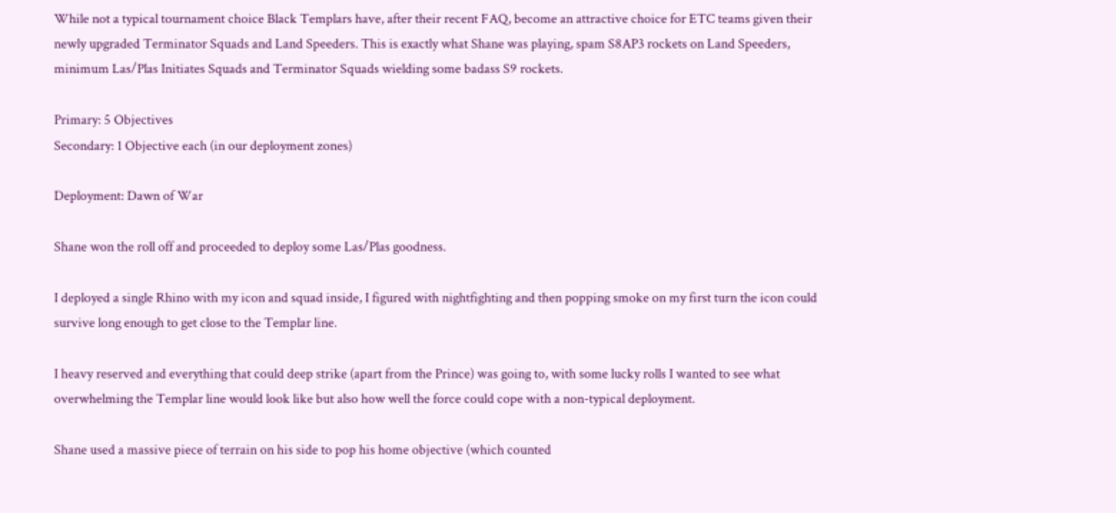While not a typical tournament choice Black Templars have, after their recent FAQ, become an attractive choice for ETC teams given their newly upgraded Terminator Squads and Land Speeders. This is exactly what Shane was playing, spam S8AP3 rockets on Land Speeders, minimum Las/Plas Initiates Squads and Terminator Squads wielding some badass S9 rockets.

Primary: 5 Objectives
Secondary: 1 Objective each (in our deployment zones)

Deployment: Dawn of War

Shane won the roll off and proceeded to deploy some Las/Plas goodness.

I deployed a single Rhino with my icon and squad inside, I figured with nightfighting and then popping smoke on my first turn the icon could survive long enough to get close to the Templar line.

I heavy reserved and everything that could deep strike (apart from the Prince) was going to, with some lucky rolls I wanted to see what overwhelming the Templar line would look like but also how well the force could cope with a non-typical deployment.

Shane used a massive piece of terrain on his side to pop his home objective (which counted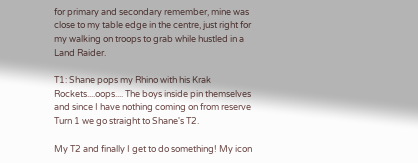for primary and secondary remember, mine was close to my table edge in the centre, just right for my walking on troops to grab while hustled in a Land Raider.

T1: Shane pops my Rhino with his Krak Rockets....oops.... The boys inside pin themselves and since I have nothing coming on from reserve Turn 1 we go straight to Shane's T2.

My T2 and finally I get to do something! My icon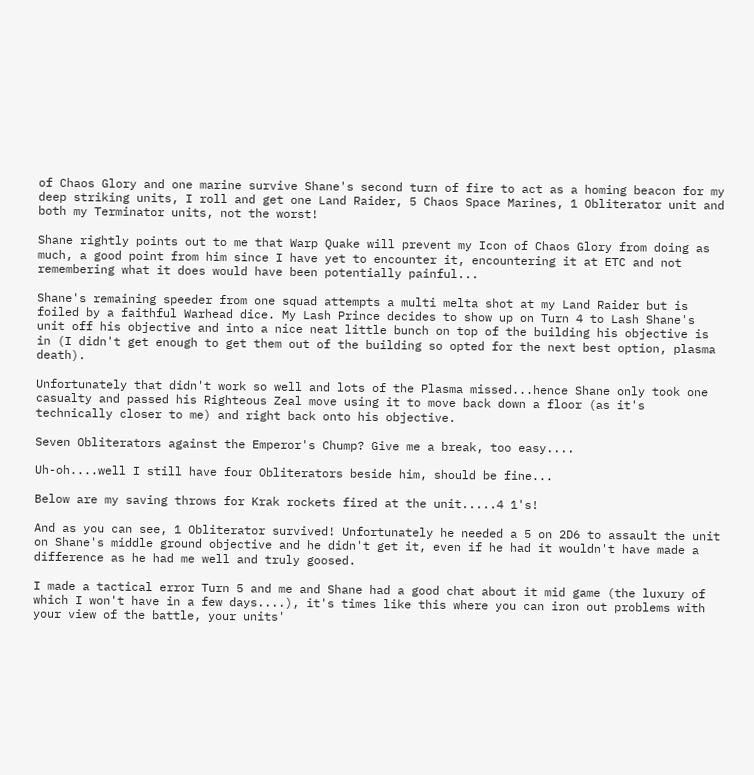of Chaos Glory and one marine survive Shane's second turn of fire to act as a homing beacon for my deep striking units, I roll and get one Land Raider, 5 Chaos Space Marines, 1 Obliterator unit and both my Terminator units, not the worst!

Shane rightly points out to me that Warp Quake will prevent my Icon of Chaos Glory from doing as much, a good point from him since I have yet to encounter it, encountering it at ETC and not remembering what it does would have been potentially painful...

Shane's remaining speeder from one squad attempts a multi melta shot at my Land Raider but is foiled by a faithful Warhead dice. My Lash Prince decides to show up on Turn 4 to Lash Shane's unit off his objective and into a nice neat little bunch on top of the building his objective is in (I didn't get enough to get them out of the building so opted for the next best option, plasma death).

Unfortunately that didn't work so well and lots of the Plasma missed...hence Shane only took one casualty and passed his Righteous Zeal move using it to move back down a floor (as it's technically closer to me) and right back onto his objective.

Seven Obliterators against the Emperor's Chump? Give me a break, too easy....

Uh-oh....well I still have four Obliterators beside him, should be fine...

Below are my saving throws for Krak rockets fired at the unit.....4 1's!

And as you can see, 1 Obliterator survived! Unfortunately he needed a 5 on 2D6 to assault the unit on Shane's middle ground objective and he didn't get it, even if he had it wouldn't have made a difference as he had me well and truly goosed.

I made a tactical error Turn 5 and me and Shane had a good chat about it mid game (the luxury of which I won't have in a few days....), it's times like this where you can iron out problems with your view of the battle, your units'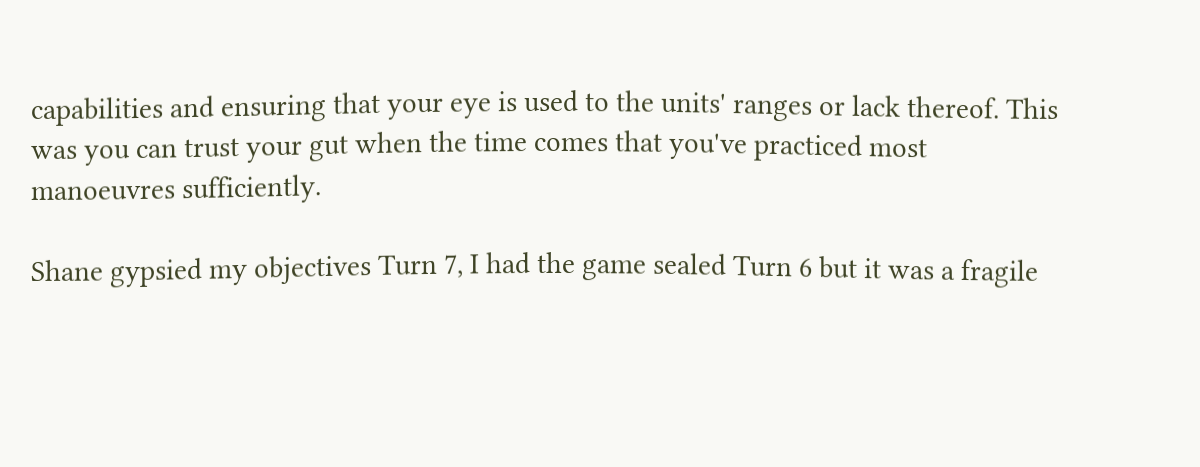capabilities and ensuring that your eye is used to the units' ranges or lack thereof. This was you can trust your gut when the time comes that you've practiced most manoeuvres sufficiently.

Shane gypsied my objectives Turn 7, I had the game sealed Turn 6 but it was a fragile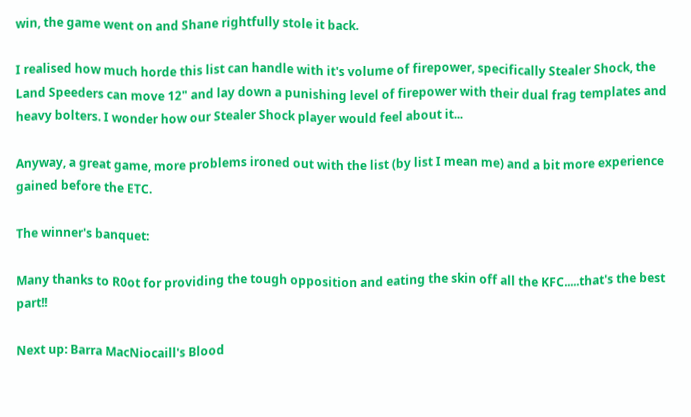win, the game went on and Shane rightfully stole it back.

I realised how much horde this list can handle with it's volume of firepower, specifically Stealer Shock, the Land Speeders can move 12" and lay down a punishing level of firepower with their dual frag templates and heavy bolters. I wonder how our Stealer Shock player would feel about it...

Anyway, a great game, more problems ironed out with the list (by list I mean me) and a bit more experience gained before the ETC.

The winner's banquet:

Many thanks to R0ot for providing the tough opposition and eating the skin off all the KFC.....that's the best part!!

Next up: Barra MacNiocaill's Blood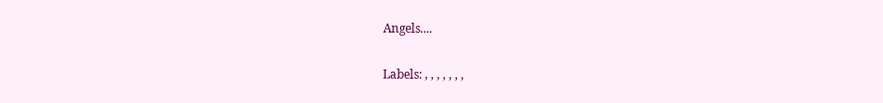Angels....

Labels: , , , , , , ,